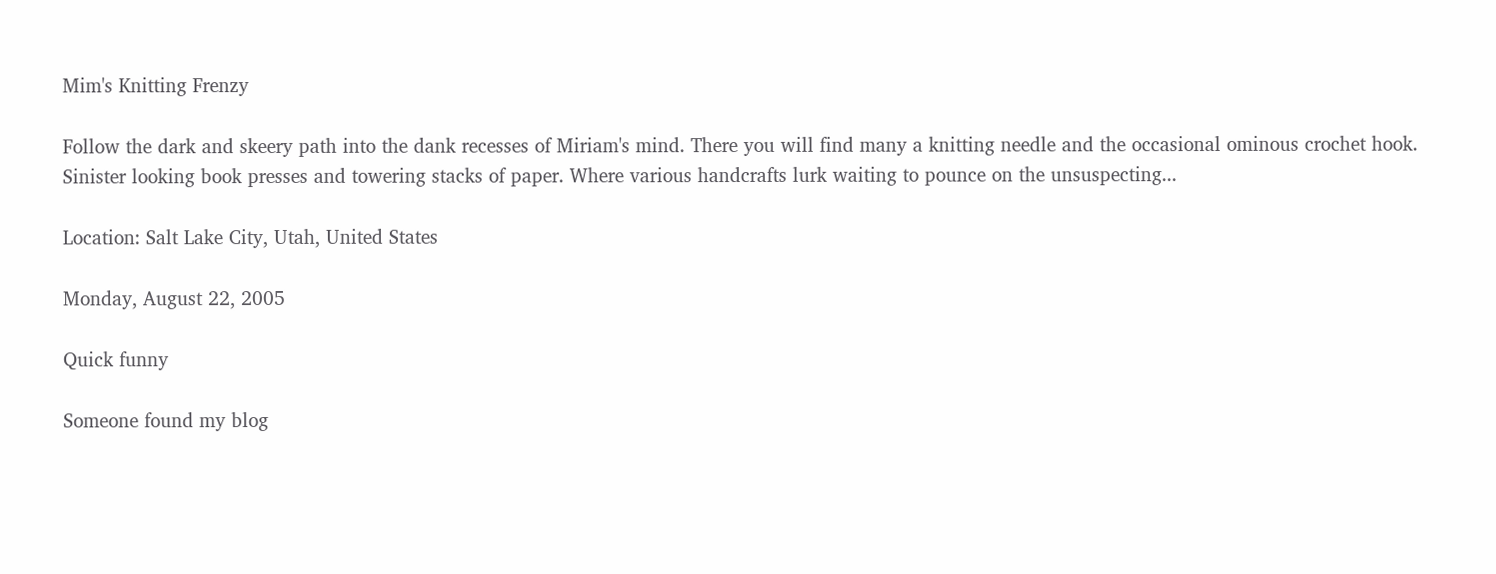Mim's Knitting Frenzy

Follow the dark and skeery path into the dank recesses of Miriam's mind. There you will find many a knitting needle and the occasional ominous crochet hook. Sinister looking book presses and towering stacks of paper. Where various handcrafts lurk waiting to pounce on the unsuspecting...

Location: Salt Lake City, Utah, United States

Monday, August 22, 2005

Quick funny

Someone found my blog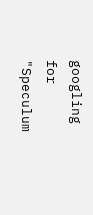googling for "Speculum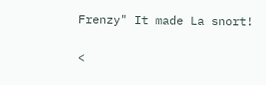Frenzy" It made La snort!

<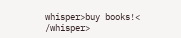whisper>buy books!< /whisper>